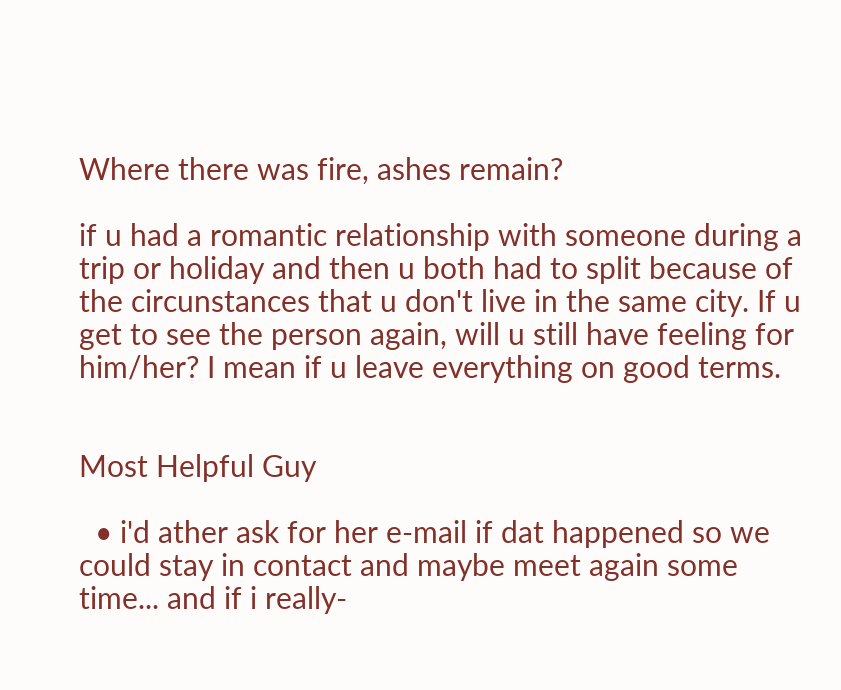Where there was fire, ashes remain?

if u had a romantic relationship with someone during a trip or holiday and then u both had to split because of the circunstances that u don't live in the same city. If u get to see the person again, will u still have feeling for him/her? I mean if u leave everything on good terms.


Most Helpful Guy

  • i'd ather ask for her e-mail if dat happened so we could stay in contact and maybe meet again some time... and if i really-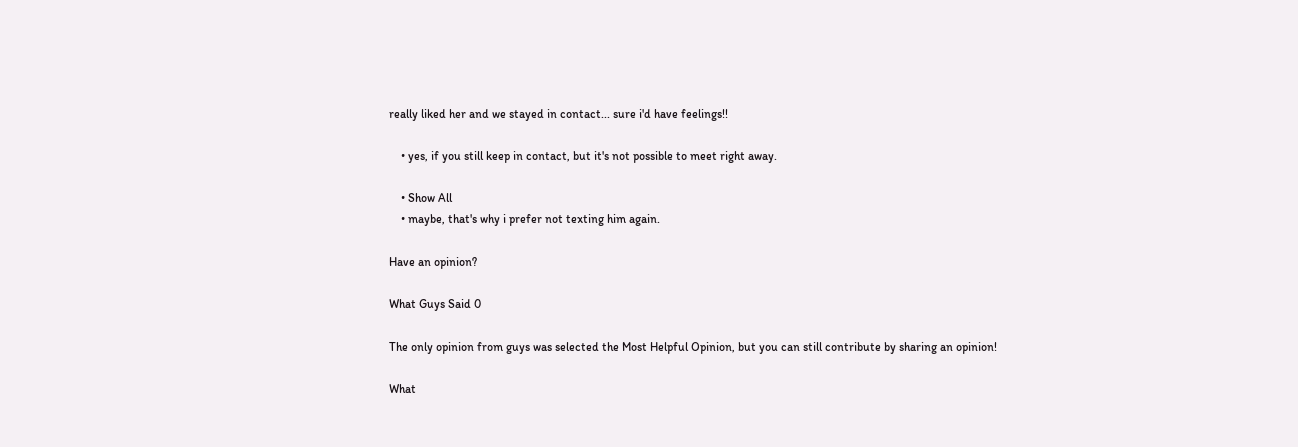really liked her and we stayed in contact... sure i'd have feelings!!

    • yes, if you still keep in contact, but it's not possible to meet right away.

    • Show All
    • maybe, that's why i prefer not texting him again.

Have an opinion?

What Guys Said 0

The only opinion from guys was selected the Most Helpful Opinion, but you can still contribute by sharing an opinion!

What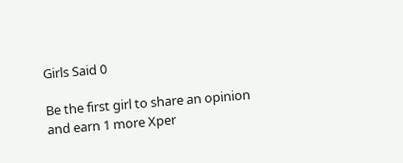Girls Said 0

Be the first girl to share an opinion
and earn 1 more Xper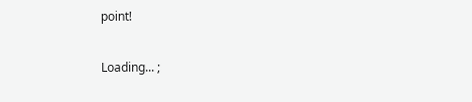point!

Loading... ;